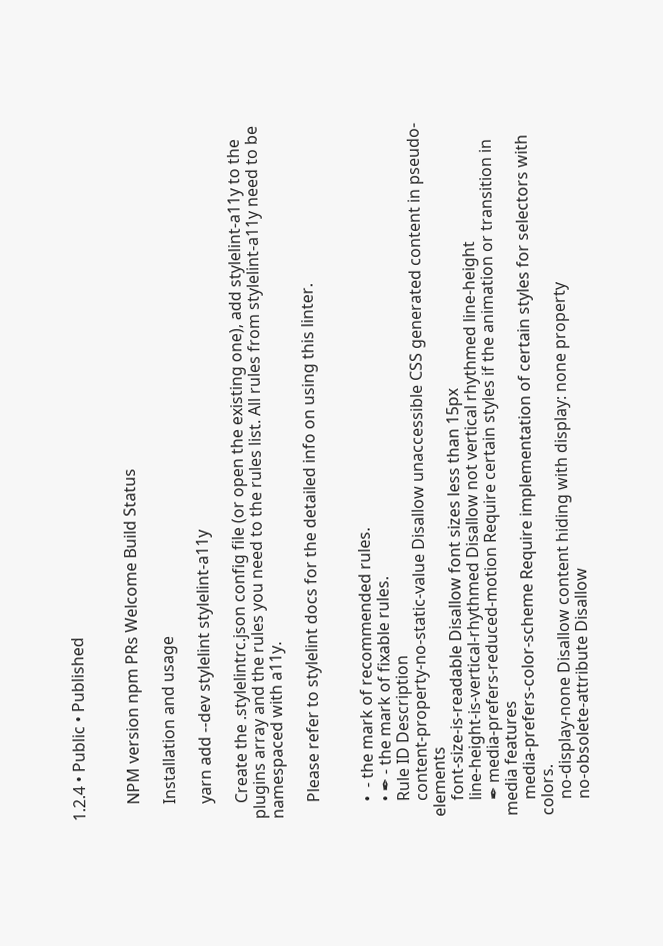1.2.4 • Public • Published


    NPM version npm PRs Welcome Build Status

    Installation and usage

    yarn add --dev stylelint stylelint-a11y

    Create the .stylelintrc.json config file (or open the existing one), add stylelint-a11y to the plugins array and the rules you need to the rules list. All rules from stylelint-a11y need to be namespaced with a11y.

    Please refer to stylelint docs for the detailed info on using this linter.


    •  - the mark of recommended rules.
    • ✒ - the mark of fixable rules.
    Rule ID Description
    content-property-no-static-value Disallow unaccessible CSS generated content in pseudo-elements
    font-size-is-readable Disallow font sizes less than 15px
    line-height-is-vertical-rhythmed Disallow not vertical rhythmed line-height
    ✒ media-prefers-reduced-motion Require certain styles if the animation or transition in media features
    media-prefers-color-scheme Require implementation of certain styles for selectors with colors.
    no-display-none Disallow content hiding with display: none property
    no-obsolete-attribute Disallow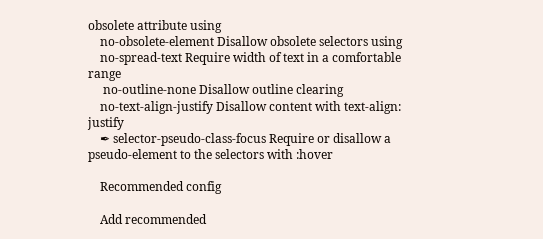obsolete attribute using
    no-obsolete-element Disallow obsolete selectors using
    no-spread-text Require width of text in a comfortable range
     no-outline-none Disallow outline clearing
    no-text-align-justify Disallow content with text-align: justify
    ✒ selector-pseudo-class-focus Require or disallow a pseudo-element to the selectors with :hover

    Recommended config

    Add recommended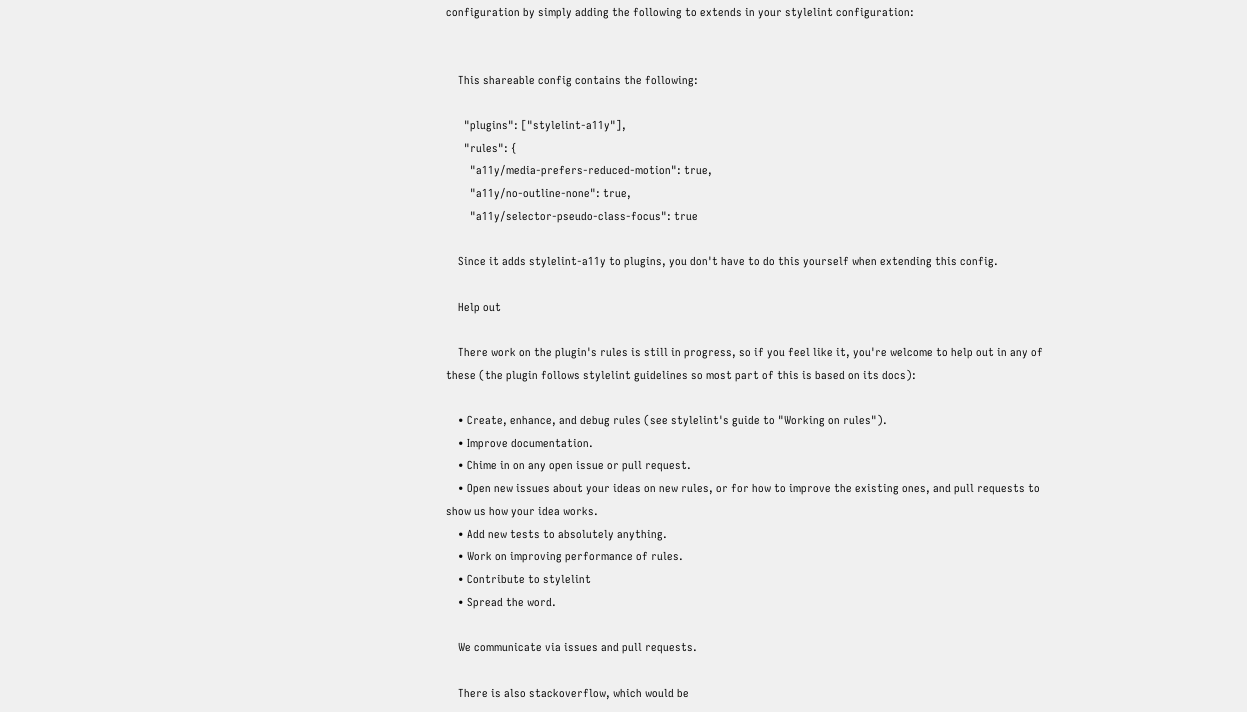configuration by simply adding the following to extends in your stylelint configuration:


    This shareable config contains the following:

      "plugins": ["stylelint-a11y"],
      "rules": {
        "a11y/media-prefers-reduced-motion": true,
        "a11y/no-outline-none": true,
        "a11y/selector-pseudo-class-focus": true

    Since it adds stylelint-a11y to plugins, you don't have to do this yourself when extending this config.

    Help out

    There work on the plugin's rules is still in progress, so if you feel like it, you're welcome to help out in any of these (the plugin follows stylelint guidelines so most part of this is based on its docs):

    • Create, enhance, and debug rules (see stylelint's guide to "Working on rules").
    • Improve documentation.
    • Chime in on any open issue or pull request.
    • Open new issues about your ideas on new rules, or for how to improve the existing ones, and pull requests to show us how your idea works.
    • Add new tests to absolutely anything.
    • Work on improving performance of rules.
    • Contribute to stylelint
    • Spread the word.

    We communicate via issues and pull requests.

    There is also stackoverflow, which would be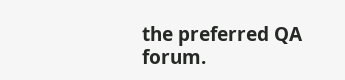the preferred QA forum.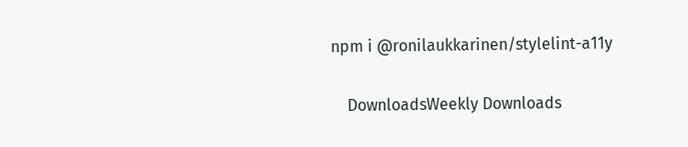npm i @ronilaukkarinen/stylelint-a11y

    DownloadsWeekly Downloads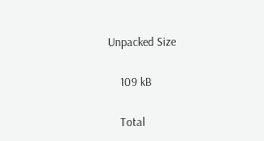Unpacked Size

    109 kB

    Total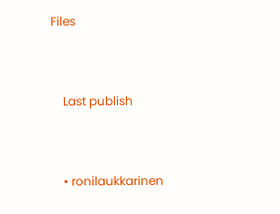Files


    Last publish


    • ronilaukkarinen